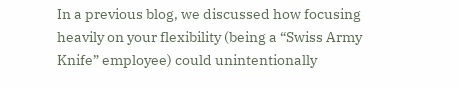In a previous blog, we discussed how focusing heavily on your flexibility (being a “Swiss Army Knife” employee) could unintentionally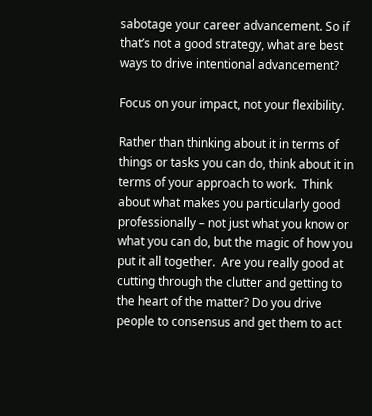sabotage your career advancement. So if that’s not a good strategy, what are best ways to drive intentional advancement?

Focus on your impact, not your flexibility.

Rather than thinking about it in terms of things or tasks you can do, think about it in terms of your approach to work.  Think about what makes you particularly good professionally – not just what you know or what you can do, but the magic of how you put it all together.  Are you really good at cutting through the clutter and getting to the heart of the matter? Do you drive people to consensus and get them to act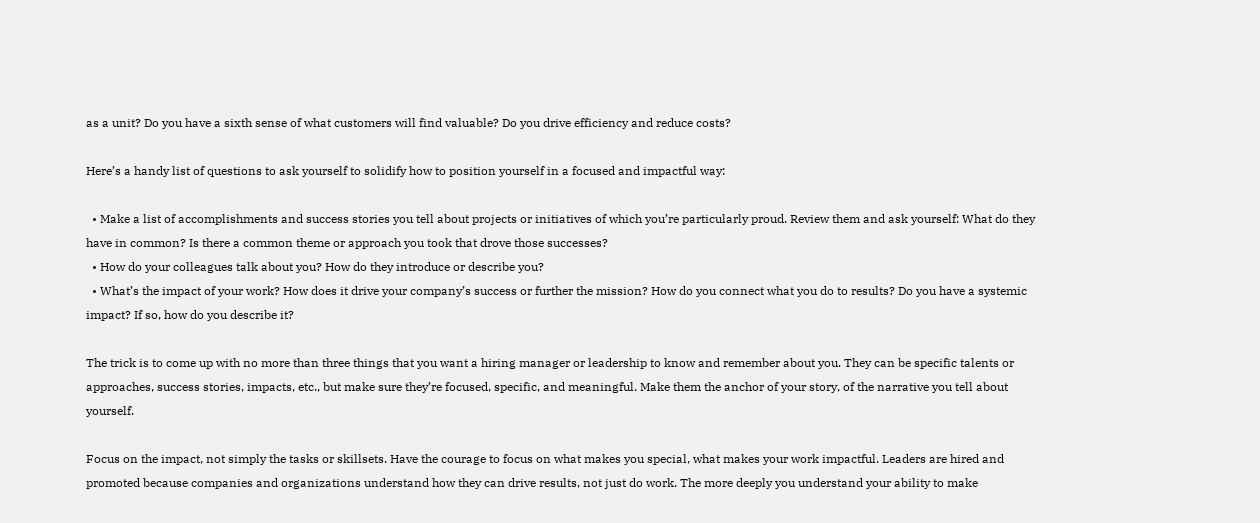as a unit? Do you have a sixth sense of what customers will find valuable? Do you drive efficiency and reduce costs?

Here’s a handy list of questions to ask yourself to solidify how to position yourself in a focused and impactful way:

  • Make a list of accomplishments and success stories you tell about projects or initiatives of which you’re particularly proud. Review them and ask yourself: What do they have in common? Is there a common theme or approach you took that drove those successes?
  • How do your colleagues talk about you? How do they introduce or describe you?
  • What’s the impact of your work? How does it drive your company’s success or further the mission? How do you connect what you do to results? Do you have a systemic impact? If so, how do you describe it?

The trick is to come up with no more than three things that you want a hiring manager or leadership to know and remember about you. They can be specific talents or approaches, success stories, impacts, etc., but make sure they’re focused, specific, and meaningful. Make them the anchor of your story, of the narrative you tell about yourself.

Focus on the impact, not simply the tasks or skillsets. Have the courage to focus on what makes you special, what makes your work impactful. Leaders are hired and promoted because companies and organizations understand how they can drive results, not just do work. The more deeply you understand your ability to make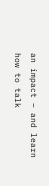an impact – and learn how to talk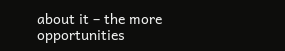about it – the more opportunities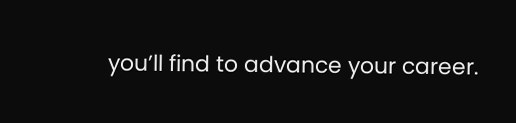you’ll find to advance your career.